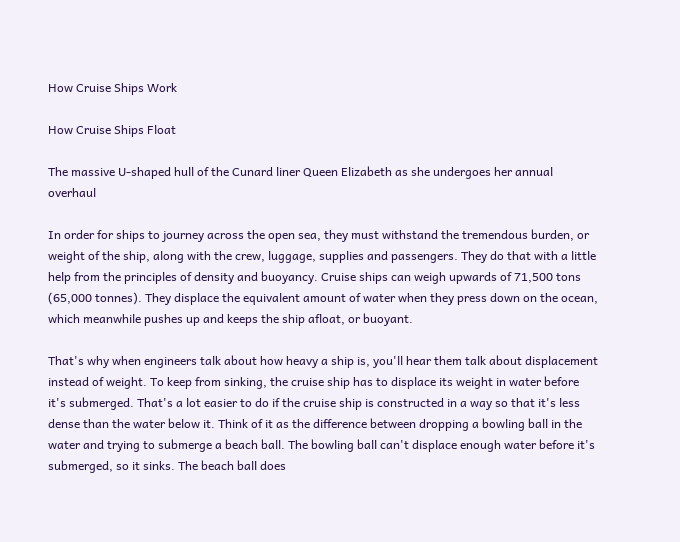How Cruise Ships Work

How Cruise Ships Float

The massive U-shaped hull of the Cunard liner Queen Elizabeth as she undergoes her annual overhaul

In order for ships to journey across the open sea, they must withstand the tremendous burden, or weight of the ship, along with the crew, luggage, supplies and passengers. They do that with a little help from the principles of density and buoyancy. Cruise ships can weigh upwards of 71,500 tons (65,000 tonnes). They displace the equivalent amount of water when they press down on the ocean, which meanwhile pushes up and keeps the ship afloat, or buoyant.

That's why when engineers talk about how heavy a ship is, you'll hear them talk about displacement instead of weight. To keep from sinking, the cruise ship has to displace its weight in water before it's submerged. That's a lot easier to do if the cruise ship is constructed in a way so that it's less dense than the water below it. Think of it as the difference between dropping a bowling ball in the water and trying to submerge a beach ball. The bowling ball can't displace enough water before it's submerged, so it sinks. The beach ball does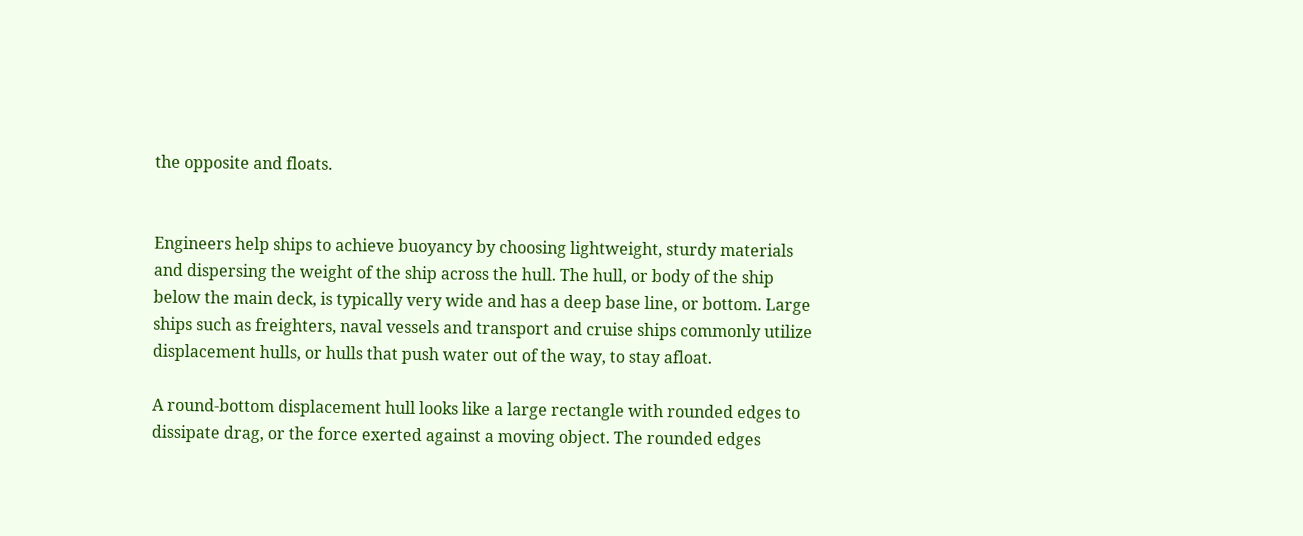the opposite and floats.


Engineers help ships to achieve buoyancy by choosing lightweight, sturdy materials and dispersing the weight of the ship across the hull. The hull, or body of the ship below the main deck, is typically very wide and has a deep base line, or bottom. Large ships such as freighters, naval vessels and transport and cruise ships commonly utilize displacement hulls, or hulls that push water out of the way, to stay afloat.

A round-bottom displacement hull looks like a large rectangle with rounded edges to dissipate drag, or the force exerted against a moving object. The rounded edges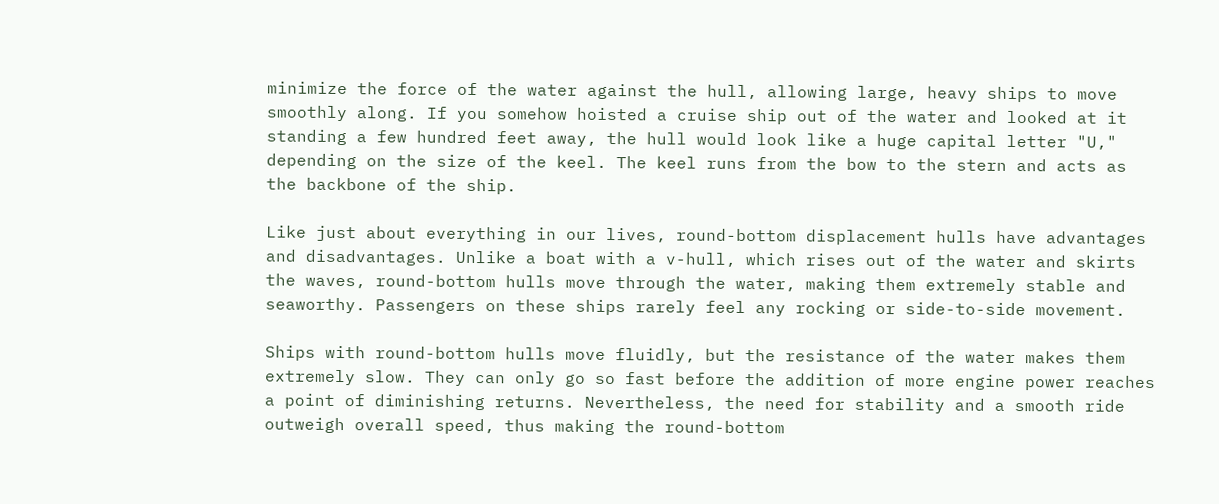minimize the force of the water against the hull, allowing large, heavy ships to move smoothly along. If you somehow hoisted a cruise ship out of the water and looked at it standing a few hundred feet away, the hull would look like a huge capital letter "U," depending on the size of the keel. The keel runs from the bow to the stern and acts as the backbone of the ship.

Like just about everything in our lives, round-bottom displacement hulls have advantages and disadvantages. Unlike a boat with a v-hull, which rises out of the water and skirts the waves, round-bottom hulls move through the water, making them extremely stable and seaworthy. Passengers on these ships rarely feel any rocking or side-to-side movement.

Ships with round-bottom hulls move fluidly, but the resistance of the water makes them extremely slow. They can only go so fast before the addition of more engine power reaches a point of diminishing returns. Nevertheless, the need for stability and a smooth ride outweigh overall speed, thus making the round-bottom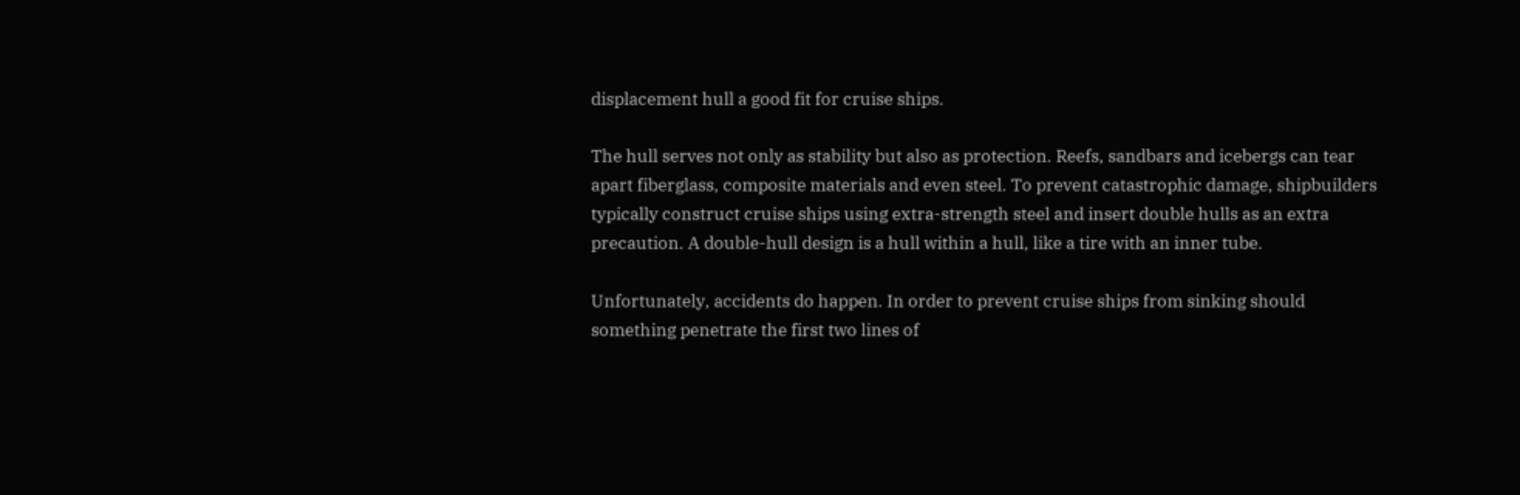displacement hull a good fit for cruise ships.

The hull serves not only as stability but also as protection. Reefs, sandbars and icebergs can tear apart fiberglass, composite materials and even steel. To prevent catastrophic damage, shipbuilders typically construct cruise ships using extra-strength steel and insert double hulls as an extra precaution. A double-hull design is a hull within a hull, like a tire with an inner tube.

Unfortunately, accidents do happen. In order to prevent cruise ships from sinking should something penetrate the first two lines of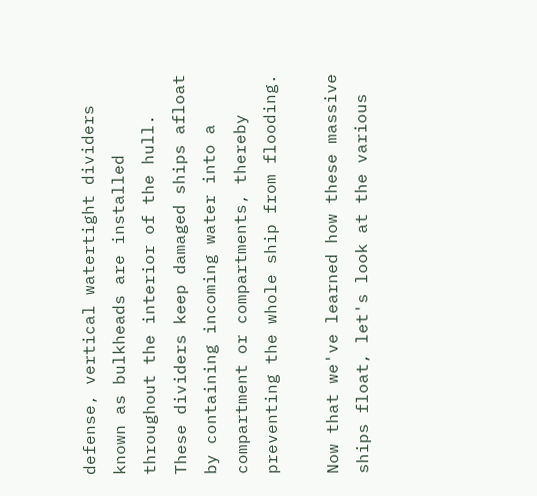defense, vertical watertight dividers known as bulkheads are installed throughout the interior of the hull. These dividers keep damaged ships afloat by containing incoming water into a compartment or compartments, thereby preventing the whole ship from flooding.

Now that we've learned how these massive ships float, let's look at the various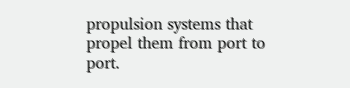propulsion systems that propel them from port to port.